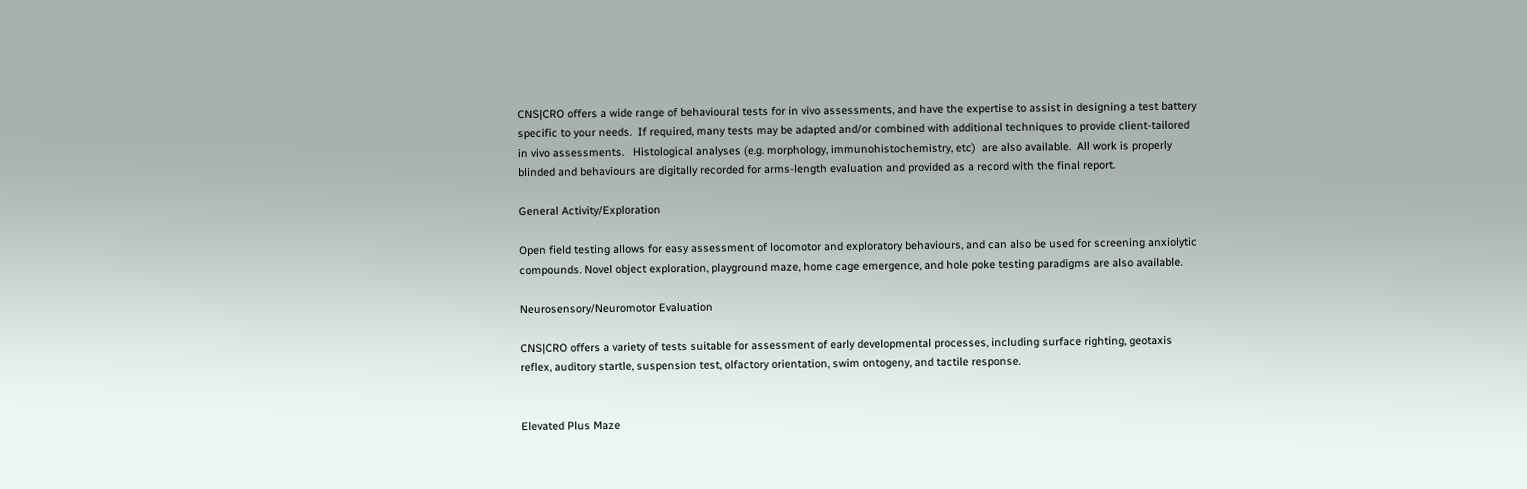CNS|CRO offers a wide range of behavioural tests for in vivo assessments, and have the expertise to assist in designing a test battery specific to your needs.  If required, many tests may be adapted and/or combined with additional techniques to provide client-tailored in vivo assessments.   Histological analyses (e.g. morphology, immunohistochemistry, etc)  are also available.  All work is properly blinded and behaviours are digitally recorded for arms-length evaluation and provided as a record with the final report.

General Activity/Exploration

Open field testing allows for easy assessment of locomotor and exploratory behaviours, and can also be used for screening anxiolytic compounds. Novel object exploration, playground maze, home cage emergence, and hole poke testing paradigms are also available.

Neurosensory/Neuromotor Evaluation

CNS|CRO offers a variety of tests suitable for assessment of early developmental processes, including surface righting, geotaxis reflex, auditory startle, suspension test, olfactory orientation, swim ontogeny, and tactile response.


Elevated Plus Maze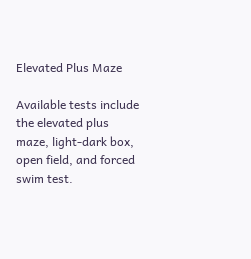Elevated Plus Maze

Available tests include the elevated plus maze, light-dark box, open field, and forced swim test.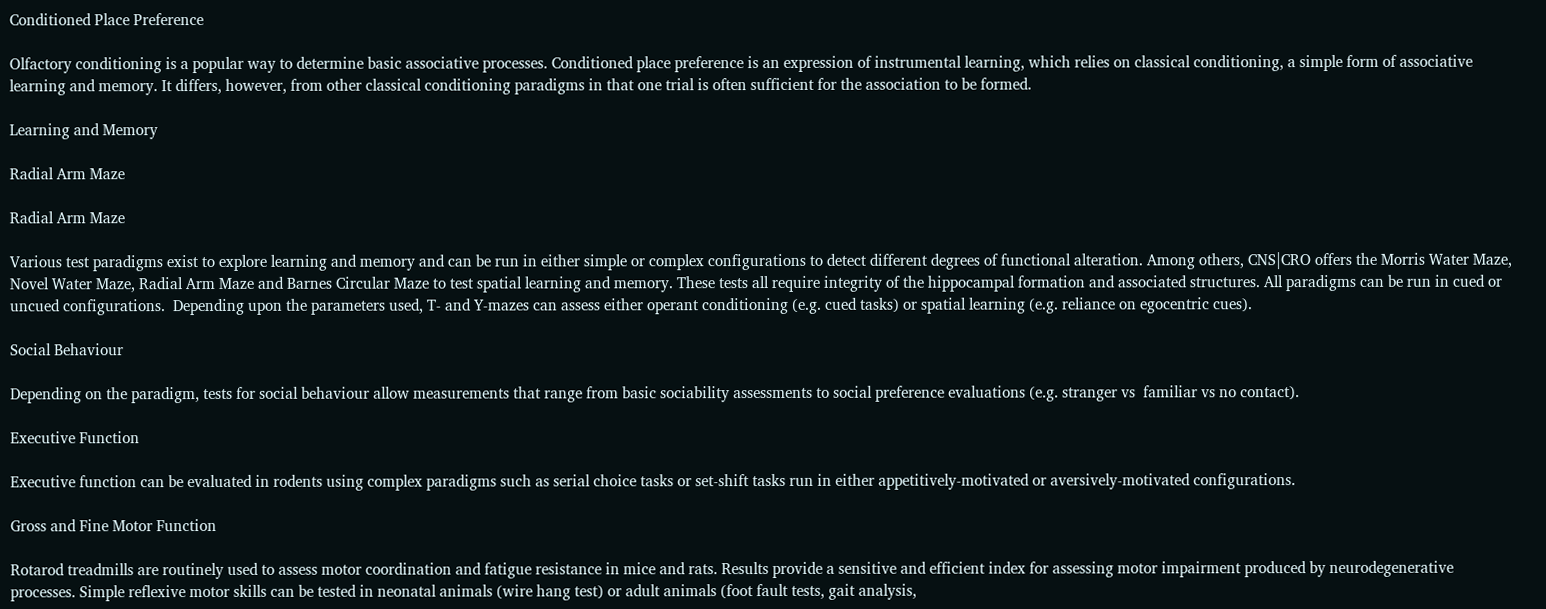Conditioned Place Preference

Olfactory conditioning is a popular way to determine basic associative processes. Conditioned place preference is an expression of instrumental learning, which relies on classical conditioning, a simple form of associative learning and memory. It differs, however, from other classical conditioning paradigms in that one trial is often sufficient for the association to be formed.

Learning and Memory

Radial Arm Maze

Radial Arm Maze

Various test paradigms exist to explore learning and memory and can be run in either simple or complex configurations to detect different degrees of functional alteration. Among others, CNS|CRO offers the Morris Water Maze, Novel Water Maze, Radial Arm Maze and Barnes Circular Maze to test spatial learning and memory. These tests all require integrity of the hippocampal formation and associated structures. All paradigms can be run in cued or uncued configurations.  Depending upon the parameters used, T- and Y-mazes can assess either operant conditioning (e.g. cued tasks) or spatial learning (e.g. reliance on egocentric cues).

Social Behaviour

Depending on the paradigm, tests for social behaviour allow measurements that range from basic sociability assessments to social preference evaluations (e.g. stranger vs  familiar vs no contact).

Executive Function

Executive function can be evaluated in rodents using complex paradigms such as serial choice tasks or set-shift tasks run in either appetitively-motivated or aversively-motivated configurations.

Gross and Fine Motor Function

Rotarod treadmills are routinely used to assess motor coordination and fatigue resistance in mice and rats. Results provide a sensitive and efficient index for assessing motor impairment produced by neurodegenerative processes. Simple reflexive motor skills can be tested in neonatal animals (wire hang test) or adult animals (foot fault tests, gait analysis,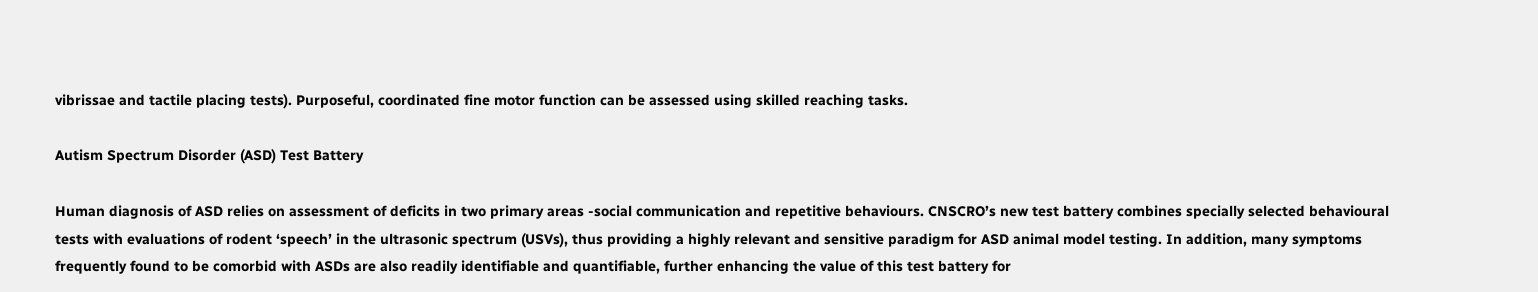vibrissae and tactile placing tests). Purposeful, coordinated fine motor function can be assessed using skilled reaching tasks.

Autism Spectrum Disorder (ASD) Test Battery

Human diagnosis of ASD relies on assessment of deficits in two primary areas -social communication and repetitive behaviours. CNSCRO’s new test battery combines specially selected behavioural tests with evaluations of rodent ‘speech’ in the ultrasonic spectrum (USVs), thus providing a highly relevant and sensitive paradigm for ASD animal model testing. In addition, many symptoms frequently found to be comorbid with ASDs are also readily identifiable and quantifiable, further enhancing the value of this test battery for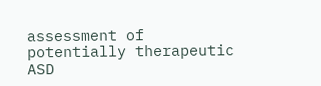assessment of potentially therapeutic ASD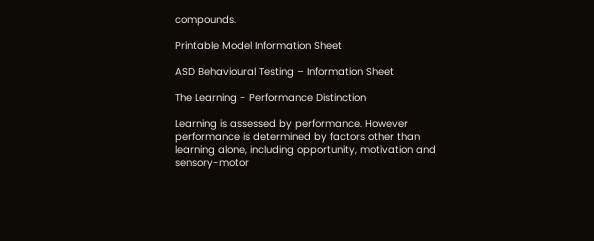compounds.

Printable Model Information Sheet

ASD Behavioural Testing – Information Sheet

The Learning - Performance Distinction

Learning is assessed by performance. However performance is determined by factors other than learning alone, including opportunity, motivation and sensory-motor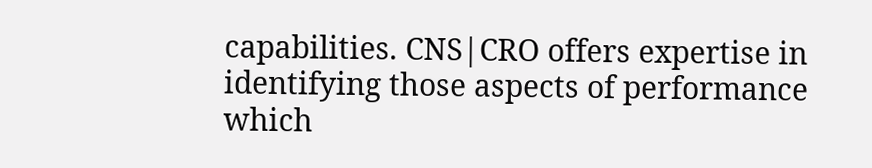capabilities. CNS|CRO offers expertise in identifying those aspects of performance which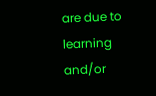are due to learning and/or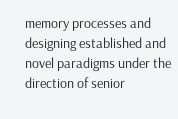memory processes and designing established and novel paradigms under the direction of senior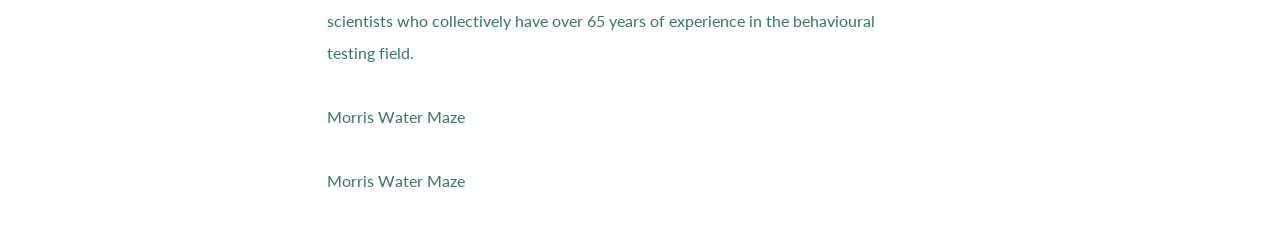scientists who collectively have over 65 years of experience in the behavioural testing field.

Morris Water Maze

Morris Water Maze